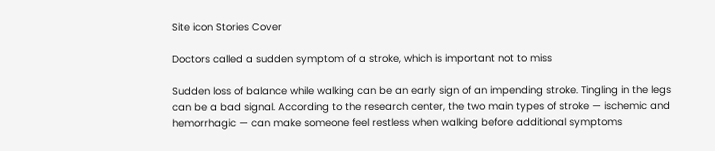Site icon Stories Cover

Doctors called a sudden symptom of a stroke, which is important not to miss

Sudden loss of balance while walking can be an early sign of an impending stroke. Tingling in the legs can be a bad signal. According to the research center, the two main types of stroke — ischemic and hemorrhagic — can make someone feel restless when walking before additional symptoms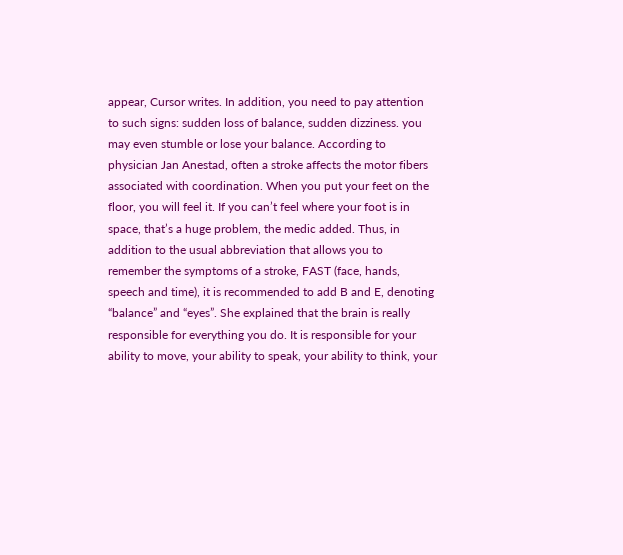appear, Cursor writes. In addition, you need to pay attention to such signs: sudden loss of balance, sudden dizziness. you may even stumble or lose your balance. According to physician Jan Anestad, often a stroke affects the motor fibers associated with coordination. When you put your feet on the floor, you will feel it. If you can’t feel where your foot is in space, that’s a huge problem, the medic added. Thus, in addition to the usual abbreviation that allows you to remember the symptoms of a stroke, FAST (face, hands, speech and time), it is recommended to add B and E, denoting “balance” and “eyes”. She explained that the brain is really responsible for everything you do. It is responsible for your ability to move, your ability to speak, your ability to think, your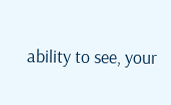ability to see, your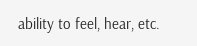ability to feel, hear, etc.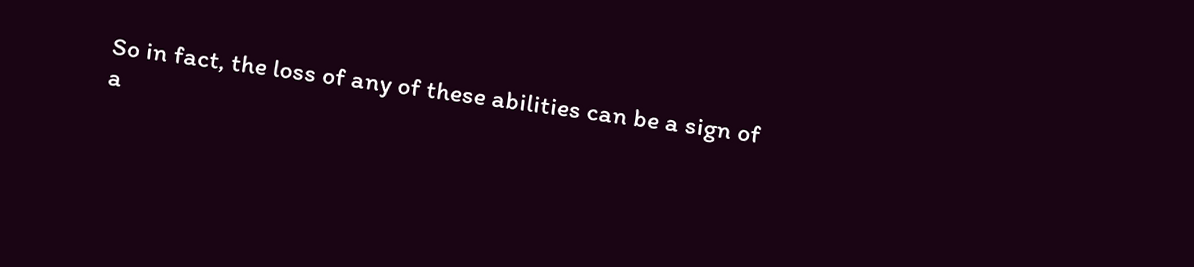So in fact, the loss of any of these abilities can be a sign of a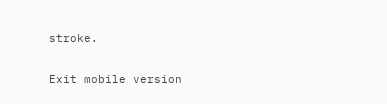stroke.

Exit mobile version